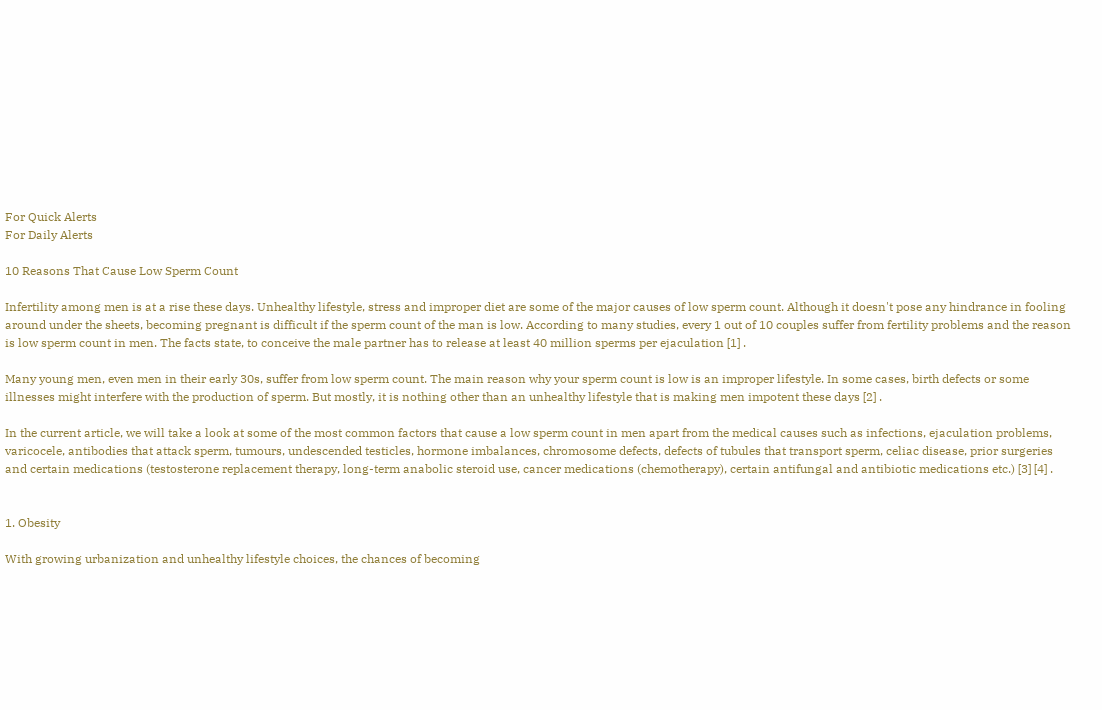For Quick Alerts
For Daily Alerts

10 Reasons That Cause Low Sperm Count

Infertility among men is at a rise these days. Unhealthy lifestyle, stress and improper diet are some of the major causes of low sperm count. Although it doesn't pose any hindrance in fooling around under the sheets, becoming pregnant is difficult if the sperm count of the man is low. According to many studies, every 1 out of 10 couples suffer from fertility problems and the reason is low sperm count in men. The facts state, to conceive the male partner has to release at least 40 million sperms per ejaculation [1] .

Many young men, even men in their early 30s, suffer from low sperm count. The main reason why your sperm count is low is an improper lifestyle. In some cases, birth defects or some illnesses might interfere with the production of sperm. But mostly, it is nothing other than an unhealthy lifestyle that is making men impotent these days [2] .

In the current article, we will take a look at some of the most common factors that cause a low sperm count in men apart from the medical causes such as infections, ejaculation problems, varicocele, antibodies that attack sperm, tumours, undescended testicles, hormone imbalances, chromosome defects, defects of tubules that transport sperm, celiac disease, prior surgeries and certain medications (testosterone replacement therapy, long-term anabolic steroid use, cancer medications (chemotherapy), certain antifungal and antibiotic medications etc.) [3] [4] .


1. Obesity

With growing urbanization and unhealthy lifestyle choices, the chances of becoming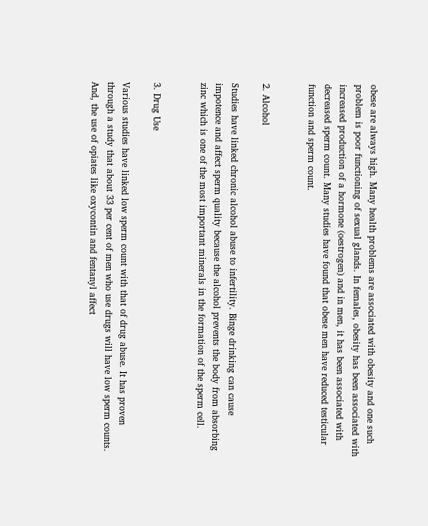obese are always high. Many health problems are associated with obesity and one such problem is poor functioning of sexual glands. In females, obesity has been associated with increased production of a hormone (oestrogen) and in men, it has been associated with decreased sperm count. Many studies have found that obese men have reduced testicular function and sperm count.


2. Alcohol

Studies have linked chronic alcohol abuse to infertility. Binge drinking can cause impotence and affect sperm quality because the alcohol prevents the body from absorbing zinc which is one of the most important minerals in the formation of the sperm cell.


3. Drug Use

Various studies have linked low sperm count with that of drug abuse. It has proven through a study that about 33 per cent of men who use drugs will have low sperm counts. And, the use of opiates like oxycontin and fentanyl affect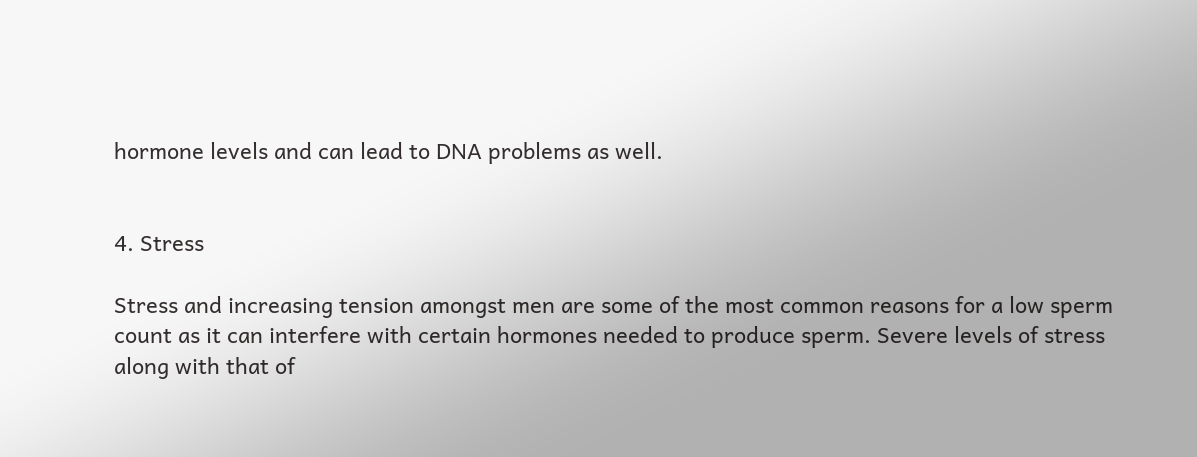hormone levels and can lead to DNA problems as well.


4. Stress

Stress and increasing tension amongst men are some of the most common reasons for a low sperm count as it can interfere with certain hormones needed to produce sperm. Severe levels of stress along with that of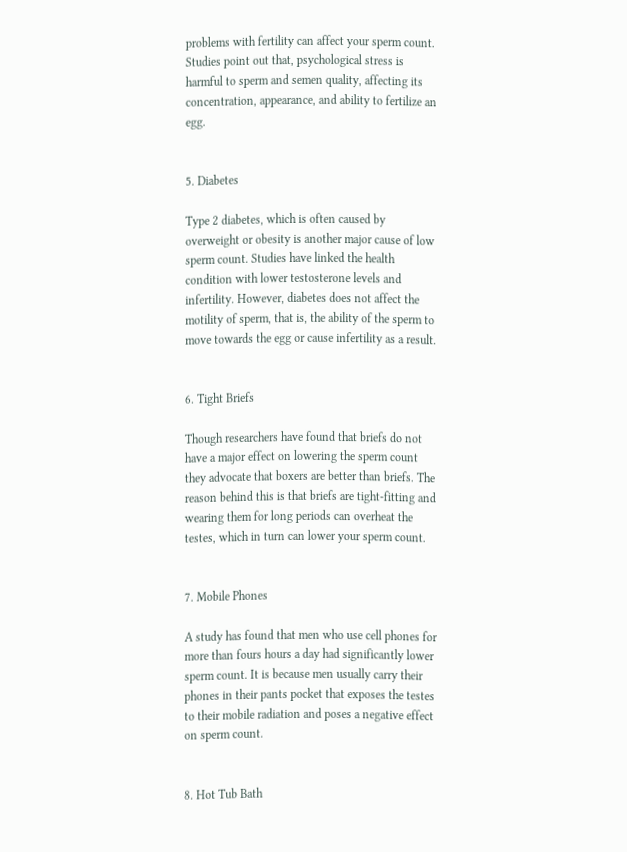problems with fertility can affect your sperm count. Studies point out that, psychological stress is harmful to sperm and semen quality, affecting its concentration, appearance, and ability to fertilize an egg.


5. Diabetes

Type 2 diabetes, which is often caused by overweight or obesity is another major cause of low sperm count. Studies have linked the health condition with lower testosterone levels and infertility. However, diabetes does not affect the motility of sperm, that is, the ability of the sperm to move towards the egg or cause infertility as a result.


6. Tight Briefs

Though researchers have found that briefs do not have a major effect on lowering the sperm count they advocate that boxers are better than briefs. The reason behind this is that briefs are tight-fitting and wearing them for long periods can overheat the testes, which in turn can lower your sperm count.


7. Mobile Phones

A study has found that men who use cell phones for more than fours hours a day had significantly lower sperm count. It is because men usually carry their phones in their pants pocket that exposes the testes to their mobile radiation and poses a negative effect on sperm count.


8. Hot Tub Bath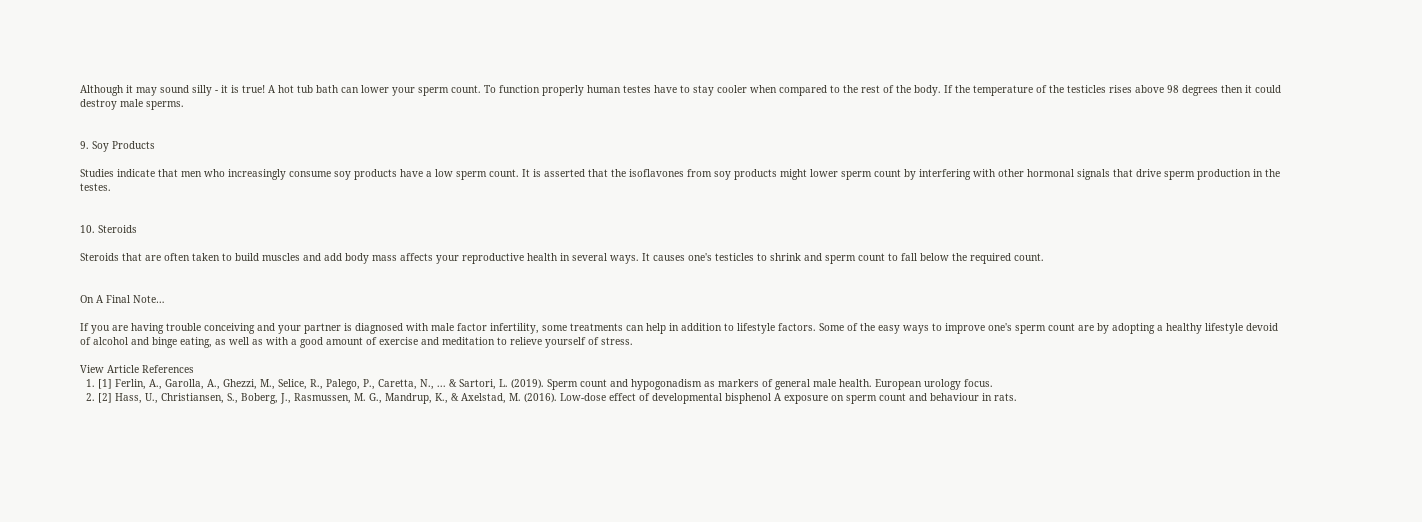Although it may sound silly - it is true! A hot tub bath can lower your sperm count. To function properly human testes have to stay cooler when compared to the rest of the body. If the temperature of the testicles rises above 98 degrees then it could destroy male sperms.


9. Soy Products

Studies indicate that men who increasingly consume soy products have a low sperm count. It is asserted that the isoflavones from soy products might lower sperm count by interfering with other hormonal signals that drive sperm production in the testes.


10. Steroids

Steroids that are often taken to build muscles and add body mass affects your reproductive health in several ways. It causes one's testicles to shrink and sperm count to fall below the required count.


On A Final Note…

If you are having trouble conceiving and your partner is diagnosed with male factor infertility, some treatments can help in addition to lifestyle factors. Some of the easy ways to improve one's sperm count are by adopting a healthy lifestyle devoid of alcohol and binge eating, as well as with a good amount of exercise and meditation to relieve yourself of stress.

View Article References
  1. [1] Ferlin, A., Garolla, A., Ghezzi, M., Selice, R., Palego, P., Caretta, N., ... & Sartori, L. (2019). Sperm count and hypogonadism as markers of general male health. European urology focus.
  2. [2] Hass, U., Christiansen, S., Boberg, J., Rasmussen, M. G., Mandrup, K., & Axelstad, M. (2016). Low‐dose effect of developmental bisphenol A exposure on sperm count and behaviour in rats.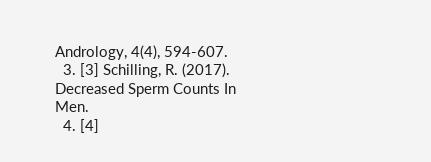Andrology, 4(4), 594-607.
  3. [3] Schilling, R. (2017). Decreased Sperm Counts In Men.
  4. [4]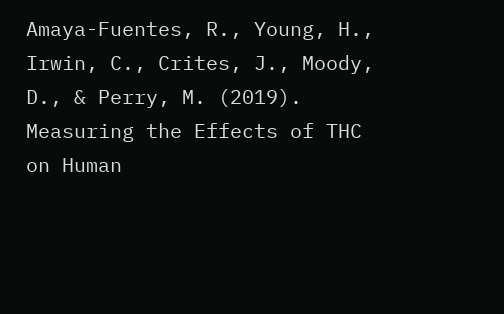Amaya-Fuentes, R., Young, H., Irwin, C., Crites, J., Moody, D., & Perry, M. (2019). Measuring the Effects of THC on Human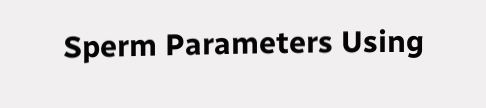Sperm Parameters Using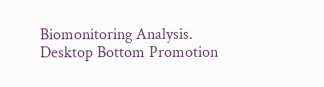Biomonitoring Analysis.
Desktop Bottom Promotion